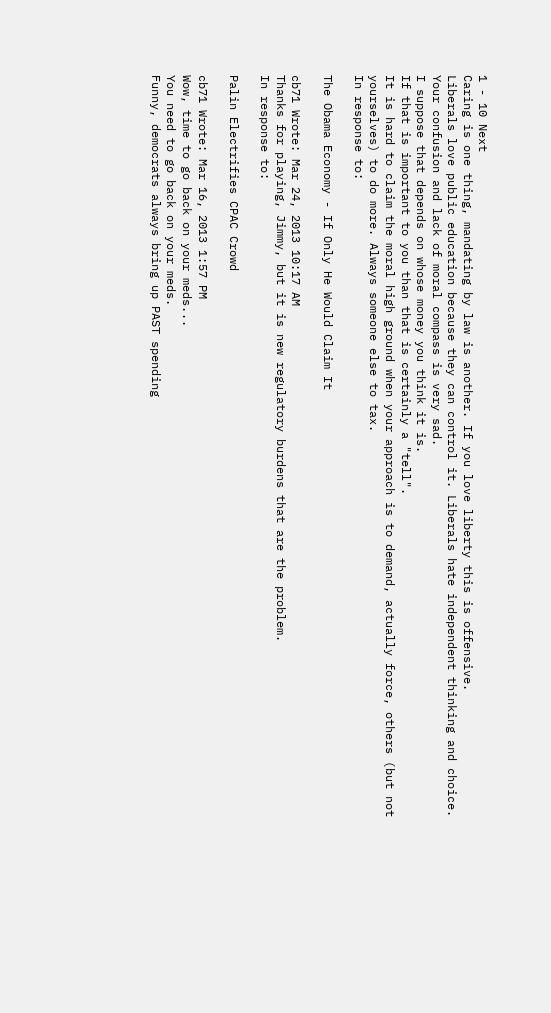1 - 10 Next
Caring is one thing, mandating by law is another. If you love liberty this is offensive.
Liberals love public education because they can control it. Liberals hate independent thinking and choice.
Your confusion and lack of moral compass is very sad.
I suppose that depends on whose money you think it is.
If that is important to you than that is certainly a "tell".
It is hard to claim the moral high ground when your approach is to demand, actually force, others (but not yourselves) to do more. Always someone else to tax.
In response to:

The Obama Economy - If Only He Would Claim It

cb71 Wrote: Mar 24, 2013 10:17 AM
Thanks for playing, Jimmy, but it is new regulatory burdens that are the problem.
In response to:

Palin Electrifies CPAC Crowd

cb71 Wrote: Mar 16, 2013 1:57 PM
Wow, time to go back on your meds...
You need to go back on your meds.
Funny, democrats always bring up PAST spending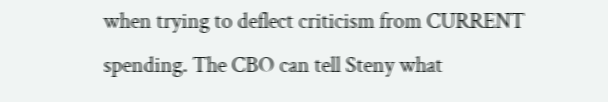when trying to deflect criticism from CURRENT spending. The CBO can tell Steny what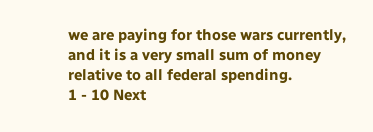we are paying for those wars currently, and it is a very small sum of money relative to all federal spending.
1 - 10 Next